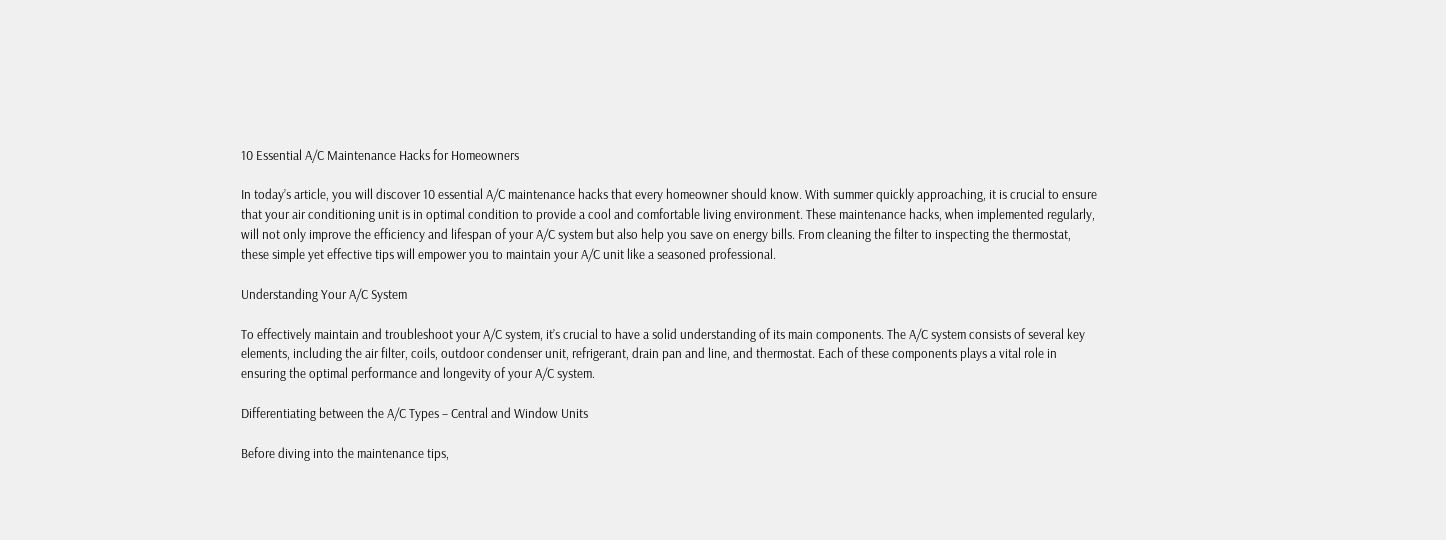10 Essential A/C Maintenance Hacks for Homeowners

In today’s article, you will discover 10 essential A/C maintenance hacks that every homeowner should know. With summer quickly approaching, it is crucial to ensure that your air conditioning unit is in optimal condition to provide a cool and comfortable living environment. These maintenance hacks, when implemented regularly, will not only improve the efficiency and lifespan of your A/C system but also help you save on energy bills. From cleaning the filter to inspecting the thermostat, these simple yet effective tips will empower you to maintain your A/C unit like a seasoned professional.

Understanding Your A/C System

To effectively maintain and troubleshoot your A/C system, it’s crucial to have a solid understanding of its main components. The A/C system consists of several key elements, including the air filter, coils, outdoor condenser unit, refrigerant, drain pan and line, and thermostat. Each of these components plays a vital role in ensuring the optimal performance and longevity of your A/C system.

Differentiating between the A/C Types – Central and Window Units

Before diving into the maintenance tips,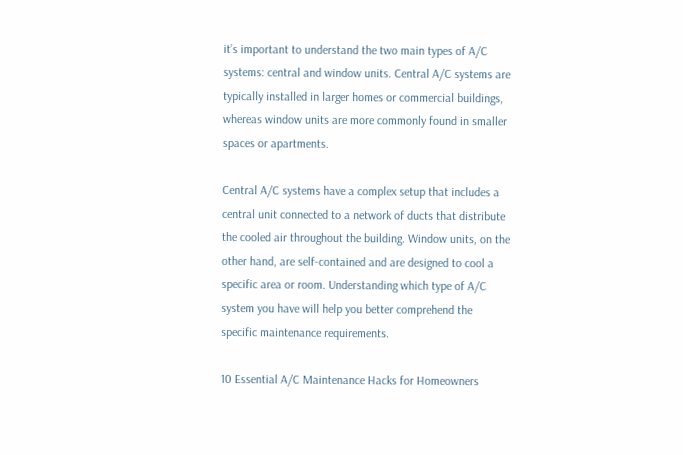it’s important to understand the two main types of A/C systems: central and window units. Central A/C systems are typically installed in larger homes or commercial buildings, whereas window units are more commonly found in smaller spaces or apartments.

Central A/C systems have a complex setup that includes a central unit connected to a network of ducts that distribute the cooled air throughout the building. Window units, on the other hand, are self-contained and are designed to cool a specific area or room. Understanding which type of A/C system you have will help you better comprehend the specific maintenance requirements.

10 Essential A/C Maintenance Hacks for Homeowners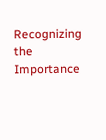Recognizing the Importance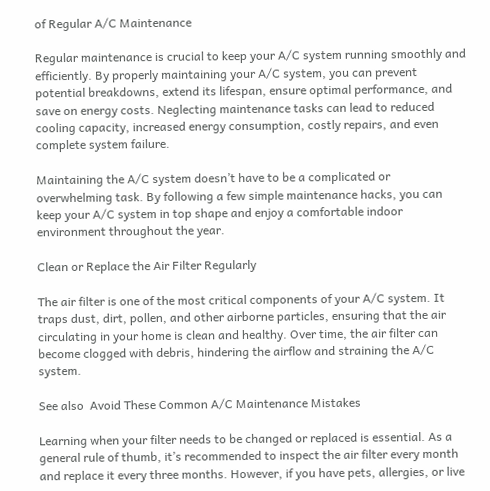of Regular A/C Maintenance

Regular maintenance is crucial to keep your A/C system running smoothly and efficiently. By properly maintaining your A/C system, you can prevent potential breakdowns, extend its lifespan, ensure optimal performance, and save on energy costs. Neglecting maintenance tasks can lead to reduced cooling capacity, increased energy consumption, costly repairs, and even complete system failure.

Maintaining the A/C system doesn’t have to be a complicated or overwhelming task. By following a few simple maintenance hacks, you can keep your A/C system in top shape and enjoy a comfortable indoor environment throughout the year.

Clean or Replace the Air Filter Regularly

The air filter is one of the most critical components of your A/C system. It traps dust, dirt, pollen, and other airborne particles, ensuring that the air circulating in your home is clean and healthy. Over time, the air filter can become clogged with debris, hindering the airflow and straining the A/C system.

See also  Avoid These Common A/C Maintenance Mistakes

Learning when your filter needs to be changed or replaced is essential. As a general rule of thumb, it’s recommended to inspect the air filter every month and replace it every three months. However, if you have pets, allergies, or live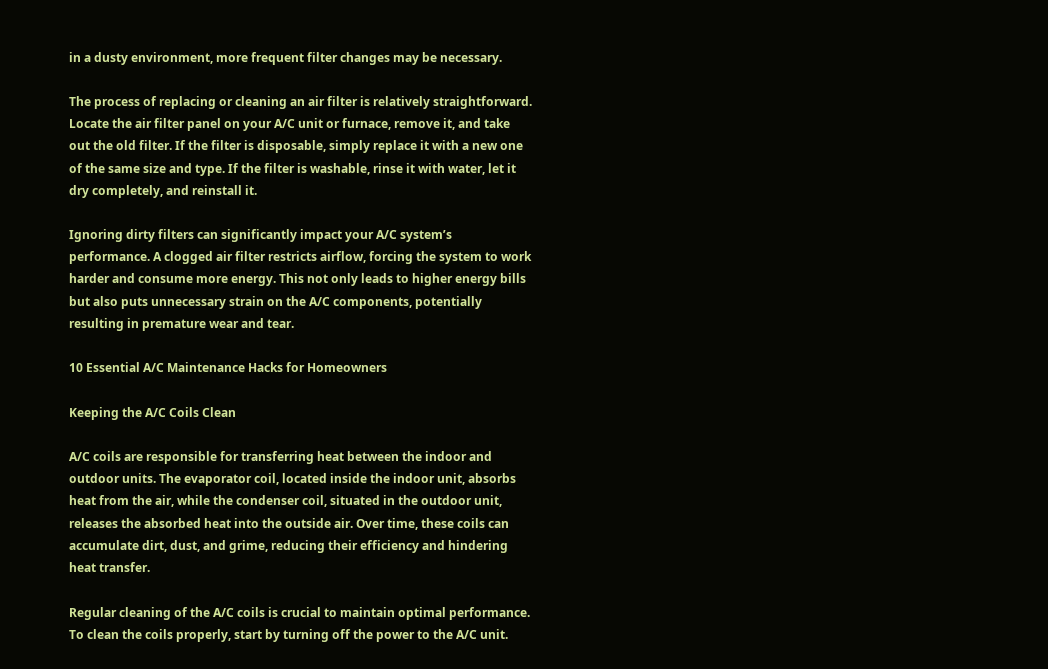in a dusty environment, more frequent filter changes may be necessary.

The process of replacing or cleaning an air filter is relatively straightforward. Locate the air filter panel on your A/C unit or furnace, remove it, and take out the old filter. If the filter is disposable, simply replace it with a new one of the same size and type. If the filter is washable, rinse it with water, let it dry completely, and reinstall it.

Ignoring dirty filters can significantly impact your A/C system’s performance. A clogged air filter restricts airflow, forcing the system to work harder and consume more energy. This not only leads to higher energy bills but also puts unnecessary strain on the A/C components, potentially resulting in premature wear and tear.

10 Essential A/C Maintenance Hacks for Homeowners

Keeping the A/C Coils Clean

A/C coils are responsible for transferring heat between the indoor and outdoor units. The evaporator coil, located inside the indoor unit, absorbs heat from the air, while the condenser coil, situated in the outdoor unit, releases the absorbed heat into the outside air. Over time, these coils can accumulate dirt, dust, and grime, reducing their efficiency and hindering heat transfer.

Regular cleaning of the A/C coils is crucial to maintain optimal performance. To clean the coils properly, start by turning off the power to the A/C unit.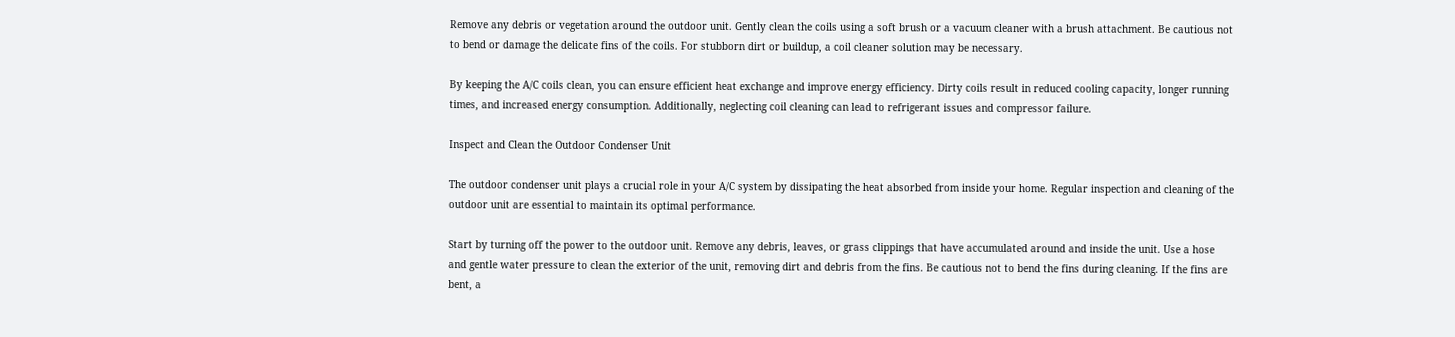Remove any debris or vegetation around the outdoor unit. Gently clean the coils using a soft brush or a vacuum cleaner with a brush attachment. Be cautious not to bend or damage the delicate fins of the coils. For stubborn dirt or buildup, a coil cleaner solution may be necessary.

By keeping the A/C coils clean, you can ensure efficient heat exchange and improve energy efficiency. Dirty coils result in reduced cooling capacity, longer running times, and increased energy consumption. Additionally, neglecting coil cleaning can lead to refrigerant issues and compressor failure.

Inspect and Clean the Outdoor Condenser Unit

The outdoor condenser unit plays a crucial role in your A/C system by dissipating the heat absorbed from inside your home. Regular inspection and cleaning of the outdoor unit are essential to maintain its optimal performance.

Start by turning off the power to the outdoor unit. Remove any debris, leaves, or grass clippings that have accumulated around and inside the unit. Use a hose and gentle water pressure to clean the exterior of the unit, removing dirt and debris from the fins. Be cautious not to bend the fins during cleaning. If the fins are bent, a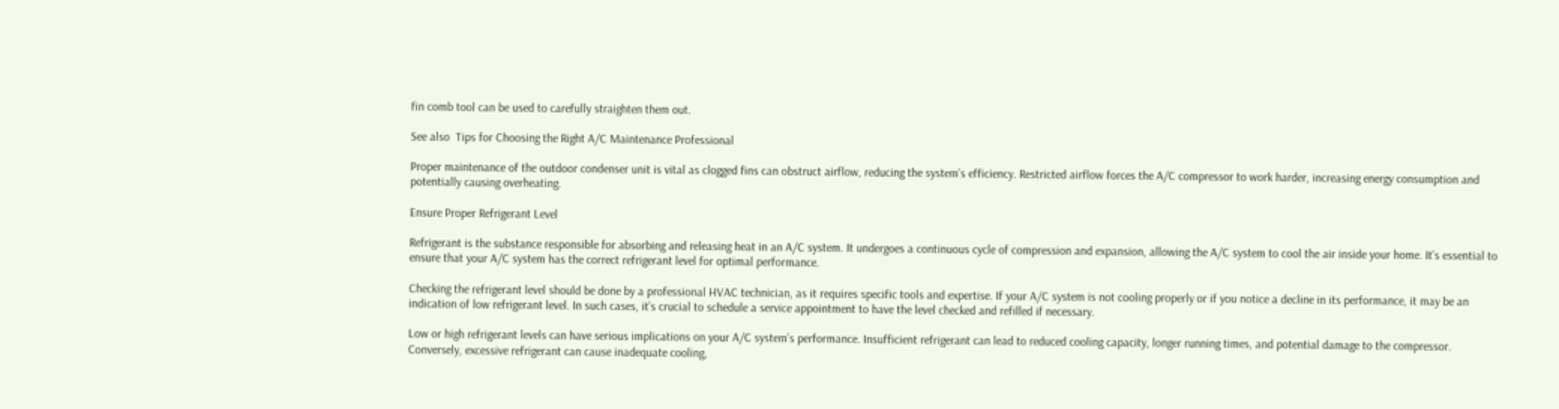fin comb tool can be used to carefully straighten them out.

See also  Tips for Choosing the Right A/C Maintenance Professional

Proper maintenance of the outdoor condenser unit is vital as clogged fins can obstruct airflow, reducing the system’s efficiency. Restricted airflow forces the A/C compressor to work harder, increasing energy consumption and potentially causing overheating.

Ensure Proper Refrigerant Level

Refrigerant is the substance responsible for absorbing and releasing heat in an A/C system. It undergoes a continuous cycle of compression and expansion, allowing the A/C system to cool the air inside your home. It’s essential to ensure that your A/C system has the correct refrigerant level for optimal performance.

Checking the refrigerant level should be done by a professional HVAC technician, as it requires specific tools and expertise. If your A/C system is not cooling properly or if you notice a decline in its performance, it may be an indication of low refrigerant level. In such cases, it’s crucial to schedule a service appointment to have the level checked and refilled if necessary.

Low or high refrigerant levels can have serious implications on your A/C system’s performance. Insufficient refrigerant can lead to reduced cooling capacity, longer running times, and potential damage to the compressor. Conversely, excessive refrigerant can cause inadequate cooling,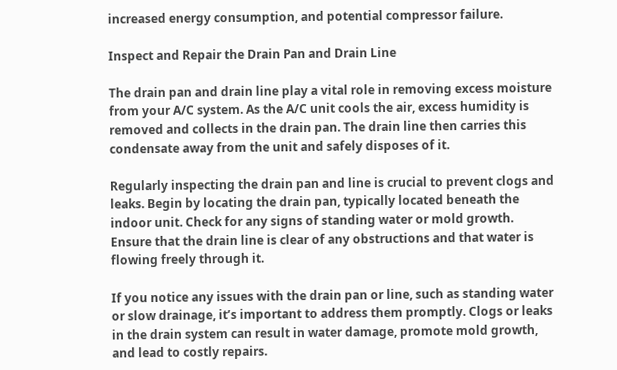increased energy consumption, and potential compressor failure.

Inspect and Repair the Drain Pan and Drain Line

The drain pan and drain line play a vital role in removing excess moisture from your A/C system. As the A/C unit cools the air, excess humidity is removed and collects in the drain pan. The drain line then carries this condensate away from the unit and safely disposes of it.

Regularly inspecting the drain pan and line is crucial to prevent clogs and leaks. Begin by locating the drain pan, typically located beneath the indoor unit. Check for any signs of standing water or mold growth. Ensure that the drain line is clear of any obstructions and that water is flowing freely through it.

If you notice any issues with the drain pan or line, such as standing water or slow drainage, it’s important to address them promptly. Clogs or leaks in the drain system can result in water damage, promote mold growth, and lead to costly repairs.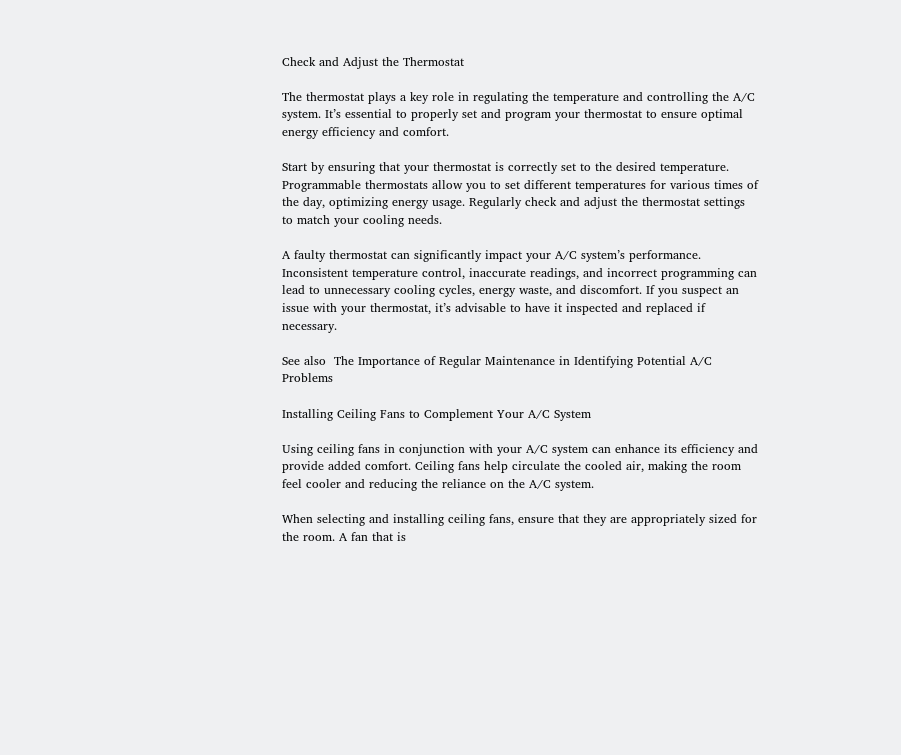Check and Adjust the Thermostat

The thermostat plays a key role in regulating the temperature and controlling the A/C system. It’s essential to properly set and program your thermostat to ensure optimal energy efficiency and comfort.

Start by ensuring that your thermostat is correctly set to the desired temperature. Programmable thermostats allow you to set different temperatures for various times of the day, optimizing energy usage. Regularly check and adjust the thermostat settings to match your cooling needs.

A faulty thermostat can significantly impact your A/C system’s performance. Inconsistent temperature control, inaccurate readings, and incorrect programming can lead to unnecessary cooling cycles, energy waste, and discomfort. If you suspect an issue with your thermostat, it’s advisable to have it inspected and replaced if necessary.

See also  The Importance of Regular Maintenance in Identifying Potential A/C Problems

Installing Ceiling Fans to Complement Your A/C System

Using ceiling fans in conjunction with your A/C system can enhance its efficiency and provide added comfort. Ceiling fans help circulate the cooled air, making the room feel cooler and reducing the reliance on the A/C system.

When selecting and installing ceiling fans, ensure that they are appropriately sized for the room. A fan that is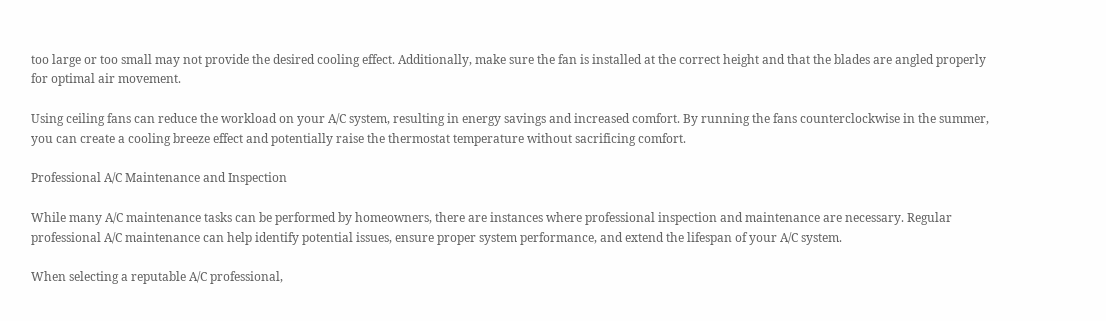too large or too small may not provide the desired cooling effect. Additionally, make sure the fan is installed at the correct height and that the blades are angled properly for optimal air movement.

Using ceiling fans can reduce the workload on your A/C system, resulting in energy savings and increased comfort. By running the fans counterclockwise in the summer, you can create a cooling breeze effect and potentially raise the thermostat temperature without sacrificing comfort.

Professional A/C Maintenance and Inspection

While many A/C maintenance tasks can be performed by homeowners, there are instances where professional inspection and maintenance are necessary. Regular professional A/C maintenance can help identify potential issues, ensure proper system performance, and extend the lifespan of your A/C system.

When selecting a reputable A/C professional,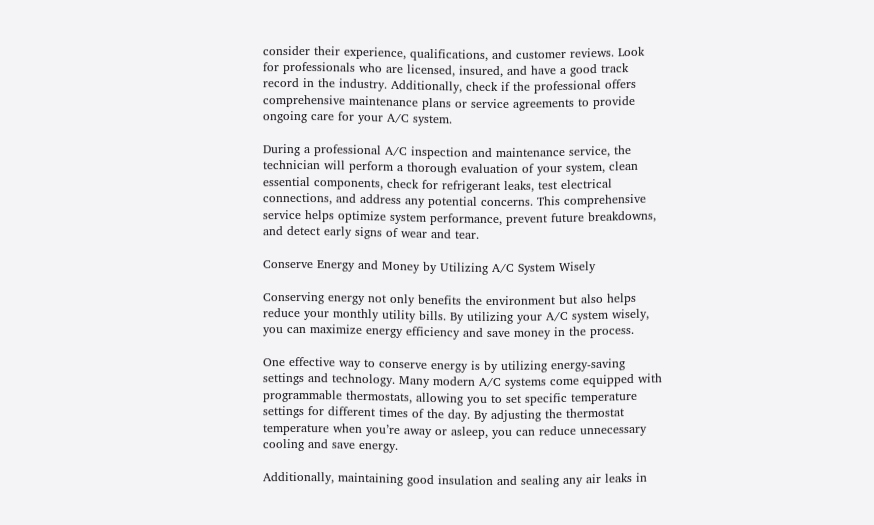consider their experience, qualifications, and customer reviews. Look for professionals who are licensed, insured, and have a good track record in the industry. Additionally, check if the professional offers comprehensive maintenance plans or service agreements to provide ongoing care for your A/C system.

During a professional A/C inspection and maintenance service, the technician will perform a thorough evaluation of your system, clean essential components, check for refrigerant leaks, test electrical connections, and address any potential concerns. This comprehensive service helps optimize system performance, prevent future breakdowns, and detect early signs of wear and tear.

Conserve Energy and Money by Utilizing A/C System Wisely

Conserving energy not only benefits the environment but also helps reduce your monthly utility bills. By utilizing your A/C system wisely, you can maximize energy efficiency and save money in the process.

One effective way to conserve energy is by utilizing energy-saving settings and technology. Many modern A/C systems come equipped with programmable thermostats, allowing you to set specific temperature settings for different times of the day. By adjusting the thermostat temperature when you’re away or asleep, you can reduce unnecessary cooling and save energy.

Additionally, maintaining good insulation and sealing any air leaks in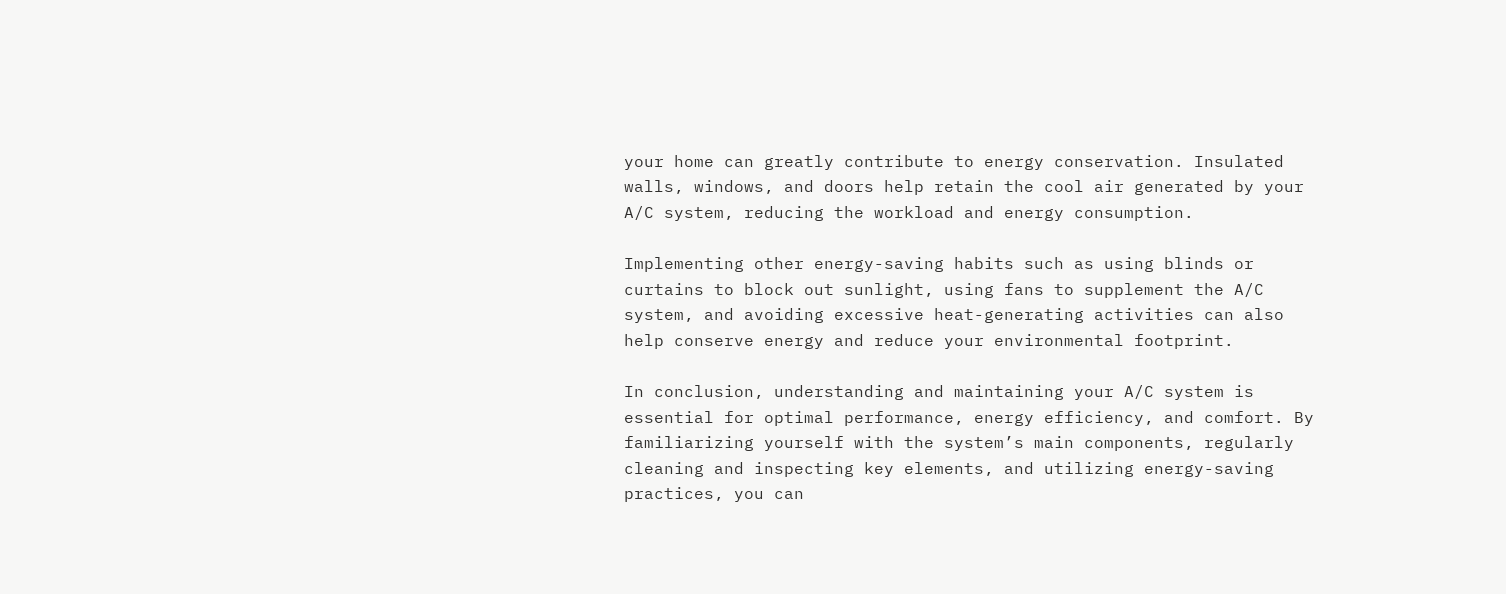your home can greatly contribute to energy conservation. Insulated walls, windows, and doors help retain the cool air generated by your A/C system, reducing the workload and energy consumption.

Implementing other energy-saving habits such as using blinds or curtains to block out sunlight, using fans to supplement the A/C system, and avoiding excessive heat-generating activities can also help conserve energy and reduce your environmental footprint.

In conclusion, understanding and maintaining your A/C system is essential for optimal performance, energy efficiency, and comfort. By familiarizing yourself with the system’s main components, regularly cleaning and inspecting key elements, and utilizing energy-saving practices, you can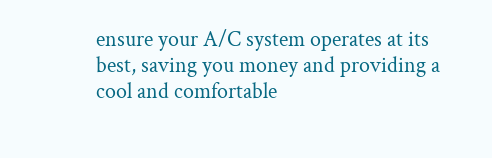ensure your A/C system operates at its best, saving you money and providing a cool and comfortable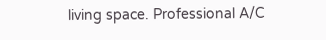living space. Professional A/C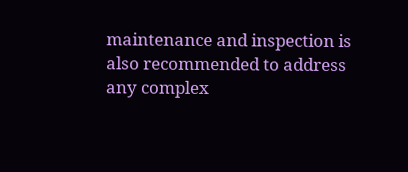maintenance and inspection is also recommended to address any complex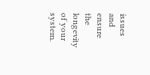issues and ensure the longevity of your system.